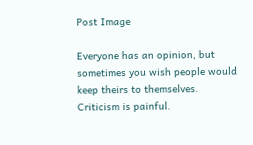Post Image

Everyone has an opinion, but sometimes you wish people would keep theirs to themselves. Criticism is painful.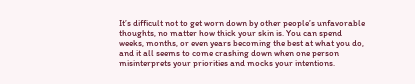It’s difficult not to get worn down by other people’s unfavorable thoughts, no matter how thick your skin is. You can spend weeks, months, or even years becoming the best at what you do, and it all seems to come crashing down when one person misinterprets your priorities and mocks your intentions.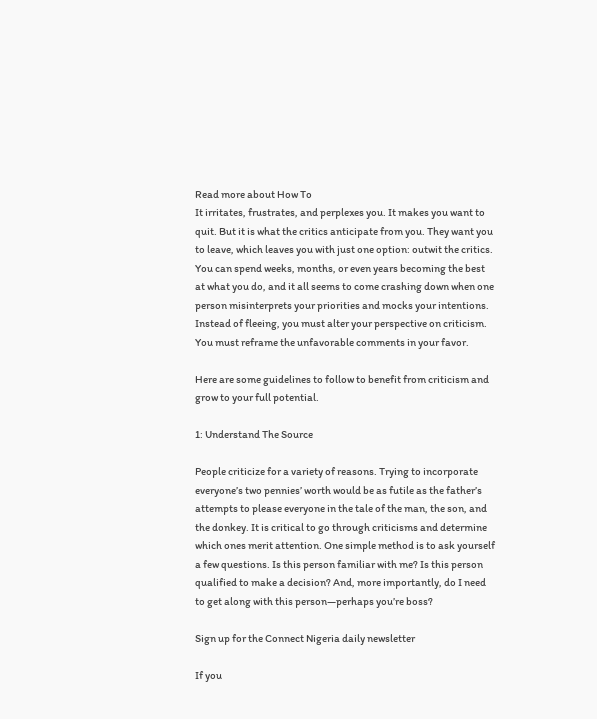Read more about How To
It irritates, frustrates, and perplexes you. It makes you want to quit. But it is what the critics anticipate from you. They want you to leave, which leaves you with just one option: outwit the critics. You can spend weeks, months, or even years becoming the best at what you do, and it all seems to come crashing down when one person misinterprets your priorities and mocks your intentions. Instead of fleeing, you must alter your perspective on criticism. You must reframe the unfavorable comments in your favor.

Here are some guidelines to follow to benefit from criticism and grow to your full potential.

1: Understand The Source

People criticize for a variety of reasons. Trying to incorporate everyone’s two pennies’ worth would be as futile as the father’s attempts to please everyone in the tale of the man, the son, and the donkey. It is critical to go through criticisms and determine which ones merit attention. One simple method is to ask yourself a few questions. Is this person familiar with me? Is this person qualified to make a decision? And, more importantly, do I need to get along with this person—perhaps you’re boss?

Sign up for the Connect Nigeria daily newsletter

If you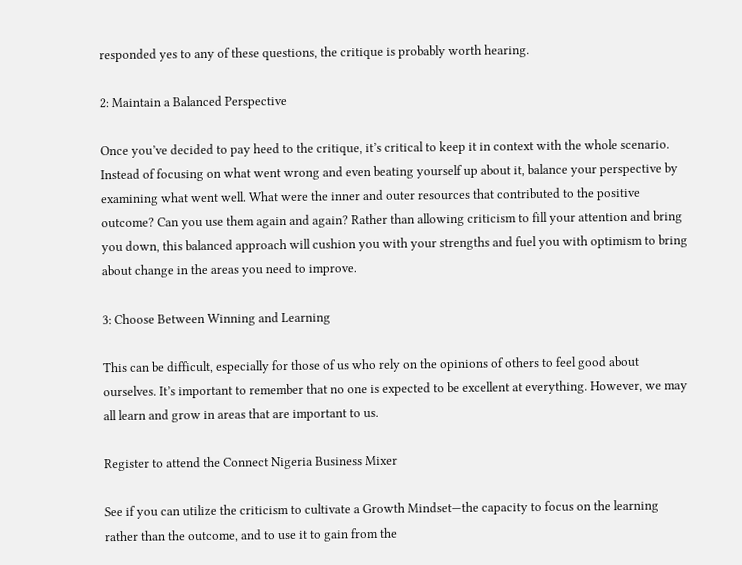responded yes to any of these questions, the critique is probably worth hearing.

2: Maintain a Balanced Perspective

Once you’ve decided to pay heed to the critique, it’s critical to keep it in context with the whole scenario. Instead of focusing on what went wrong and even beating yourself up about it, balance your perspective by examining what went well. What were the inner and outer resources that contributed to the positive outcome? Can you use them again and again? Rather than allowing criticism to fill your attention and bring you down, this balanced approach will cushion you with your strengths and fuel you with optimism to bring about change in the areas you need to improve.

3: Choose Between Winning and Learning

This can be difficult, especially for those of us who rely on the opinions of others to feel good about ourselves. It’s important to remember that no one is expected to be excellent at everything. However, we may all learn and grow in areas that are important to us.

Register to attend the Connect Nigeria Business Mixer

See if you can utilize the criticism to cultivate a Growth Mindset—the capacity to focus on the learning rather than the outcome, and to use it to gain from the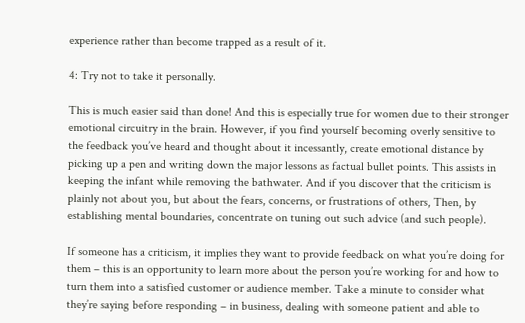experience rather than become trapped as a result of it.

4: Try not to take it personally.

This is much easier said than done! And this is especially true for women due to their stronger emotional circuitry in the brain. However, if you find yourself becoming overly sensitive to the feedback you’ve heard and thought about it incessantly, create emotional distance by picking up a pen and writing down the major lessons as factual bullet points. This assists in keeping the infant while removing the bathwater. And if you discover that the criticism is plainly not about you, but about the fears, concerns, or frustrations of others, Then, by establishing mental boundaries, concentrate on tuning out such advice (and such people).

If someone has a criticism, it implies they want to provide feedback on what you’re doing for them – this is an opportunity to learn more about the person you’re working for and how to turn them into a satisfied customer or audience member. Take a minute to consider what they’re saying before responding – in business, dealing with someone patient and able to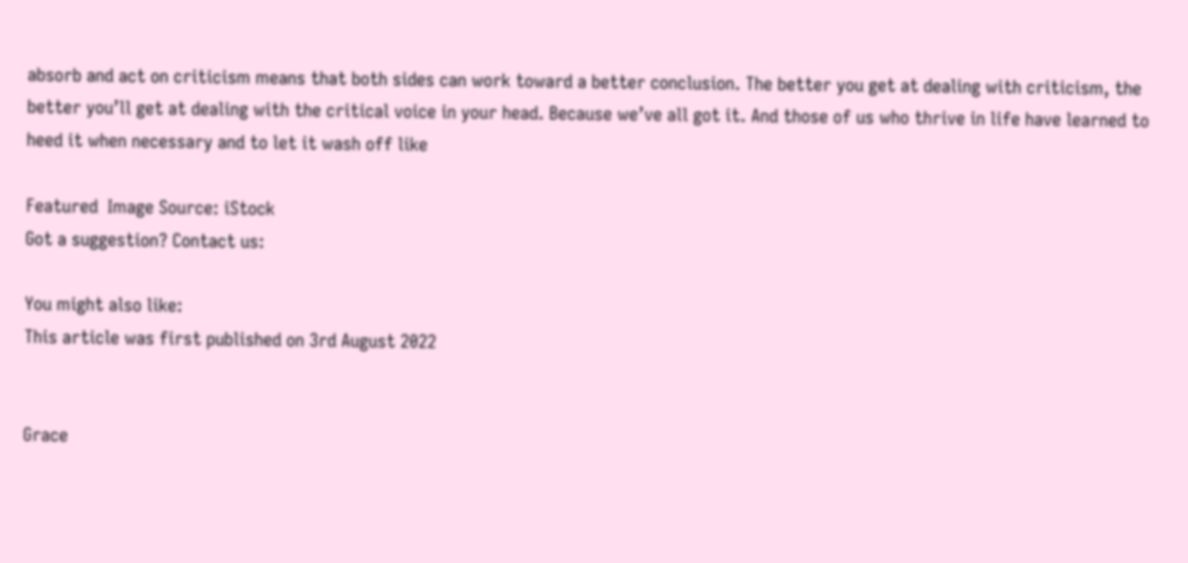absorb and act on criticism means that both sides can work toward a better conclusion. The better you get at dealing with criticism, the better you’ll get at dealing with the critical voice in your head. Because we’ve all got it. And those of us who thrive in life have learned to heed it when necessary and to let it wash off like

Featured  Image Source: iStock
Got a suggestion? Contact us:

You might also like:
This article was first published on 3rd August 2022


Grace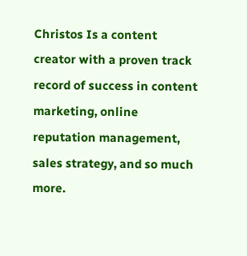Christos Is a content creator with a proven track record of success in content marketing, online reputation management, sales strategy, and so much more.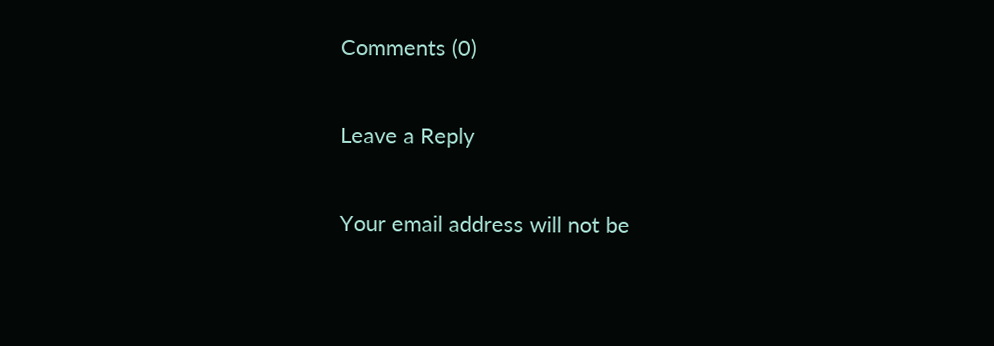Comments (0)

Leave a Reply

Your email address will not be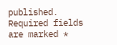published. Required fields are marked *